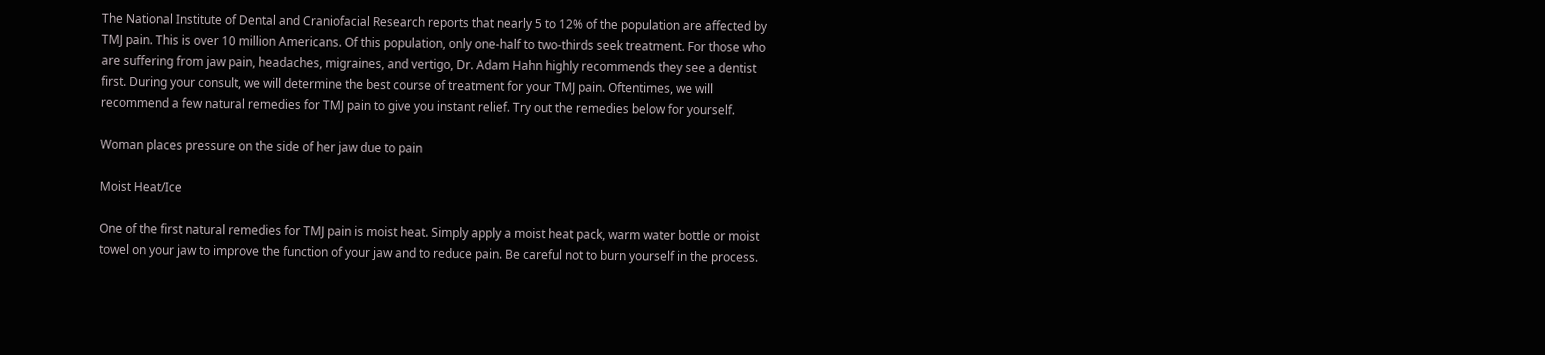The National Institute of Dental and Craniofacial Research reports that nearly 5 to 12% of the population are affected by TMJ pain. This is over 10 million Americans. Of this population, only one-half to two-thirds seek treatment. For those who are suffering from jaw pain, headaches, migraines, and vertigo, Dr. Adam Hahn highly recommends they see a dentist first. During your consult, we will determine the best course of treatment for your TMJ pain. Oftentimes, we will recommend a few natural remedies for TMJ pain to give you instant relief. Try out the remedies below for yourself.

Woman places pressure on the side of her jaw due to pain

Moist Heat/Ice

One of the first natural remedies for TMJ pain is moist heat. Simply apply a moist heat pack, warm water bottle or moist towel on your jaw to improve the function of your jaw and to reduce pain. Be careful not to burn yourself in the process.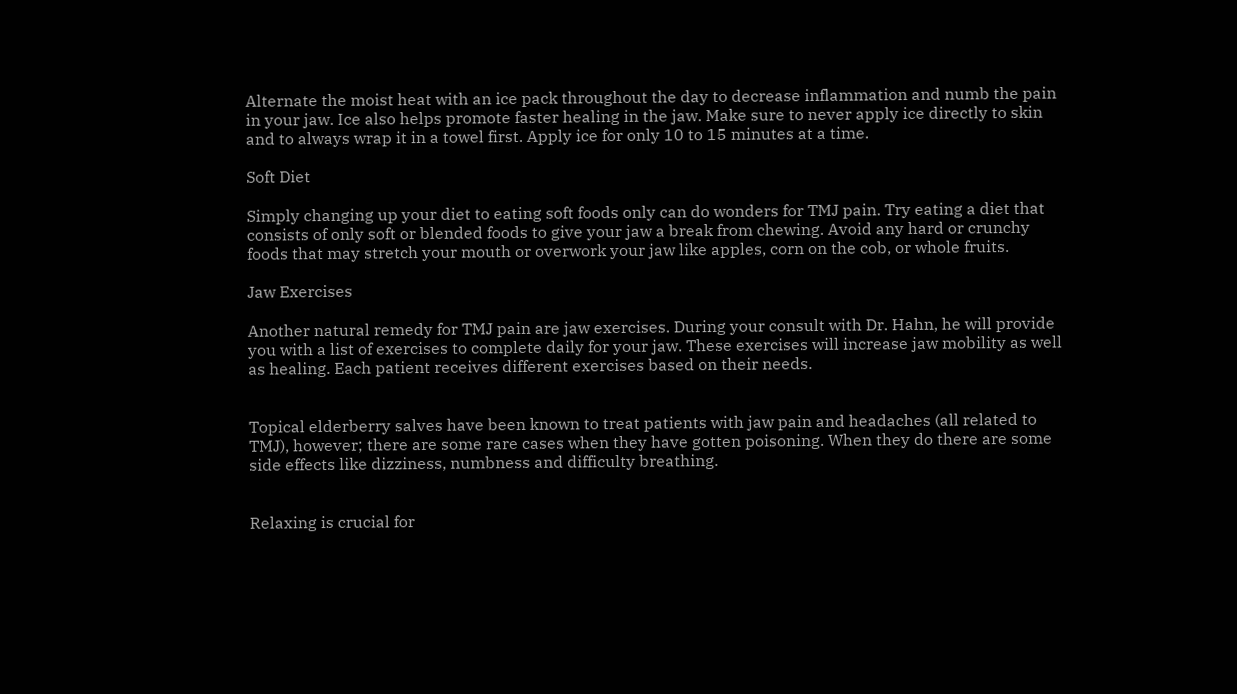Alternate the moist heat with an ice pack throughout the day to decrease inflammation and numb the pain in your jaw. Ice also helps promote faster healing in the jaw. Make sure to never apply ice directly to skin and to always wrap it in a towel first. Apply ice for only 10 to 15 minutes at a time.

Soft Diet

Simply changing up your diet to eating soft foods only can do wonders for TMJ pain. Try eating a diet that consists of only soft or blended foods to give your jaw a break from chewing. Avoid any hard or crunchy foods that may stretch your mouth or overwork your jaw like apples, corn on the cob, or whole fruits.

Jaw Exercises

Another natural remedy for TMJ pain are jaw exercises. During your consult with Dr. Hahn, he will provide you with a list of exercises to complete daily for your jaw. These exercises will increase jaw mobility as well as healing. Each patient receives different exercises based on their needs.


Topical elderberry salves have been known to treat patients with jaw pain and headaches (all related to TMJ), however; there are some rare cases when they have gotten poisoning. When they do there are some side effects like dizziness, numbness and difficulty breathing.


Relaxing is crucial for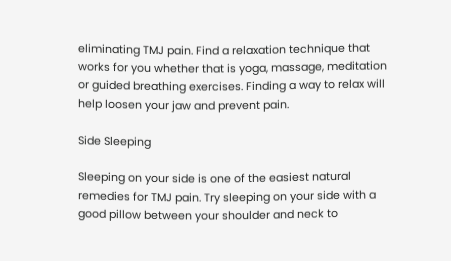eliminating TMJ pain. Find a relaxation technique that works for you whether that is yoga, massage, meditation or guided breathing exercises. Finding a way to relax will help loosen your jaw and prevent pain.

Side Sleeping

Sleeping on your side is one of the easiest natural remedies for TMJ pain. Try sleeping on your side with a good pillow between your shoulder and neck to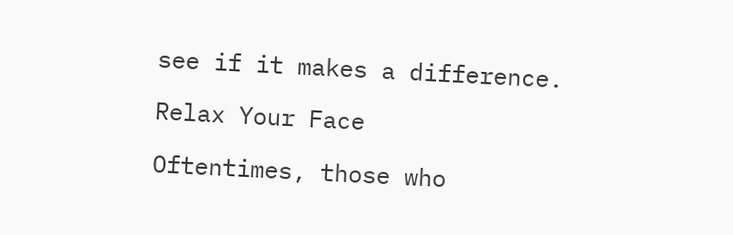see if it makes a difference.

Relax Your Face

Oftentimes, those who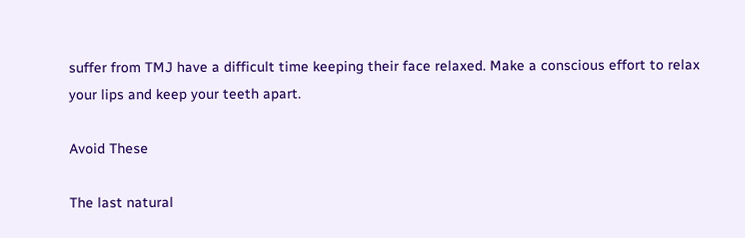suffer from TMJ have a difficult time keeping their face relaxed. Make a conscious effort to relax your lips and keep your teeth apart.

Avoid These

The last natural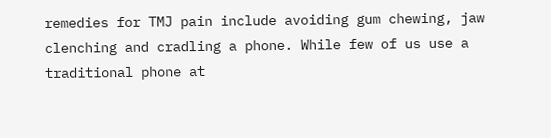remedies for TMJ pain include avoiding gum chewing, jaw clenching and cradling a phone. While few of us use a traditional phone at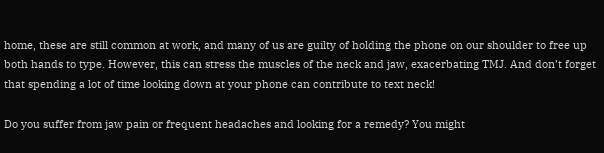home, these are still common at work, and many of us are guilty of holding the phone on our shoulder to free up both hands to type. However, this can stress the muscles of the neck and jaw, exacerbating TMJ. And don’t forget that spending a lot of time looking down at your phone can contribute to text neck!

Do you suffer from jaw pain or frequent headaches and looking for a remedy? You might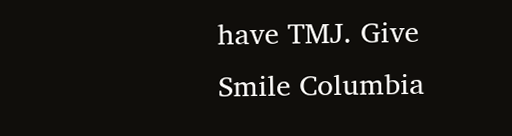have TMJ. Give Smile Columbia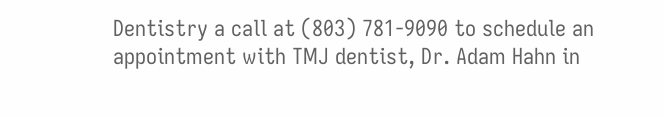Dentistry a call at (803) 781-9090 to schedule an appointment with TMJ dentist, Dr. Adam Hahn in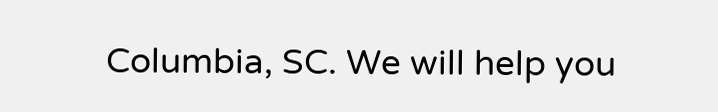Columbia, SC. We will help you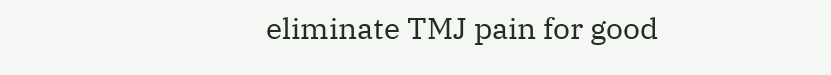eliminate TMJ pain for good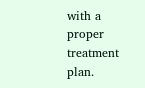with a proper treatment plan.